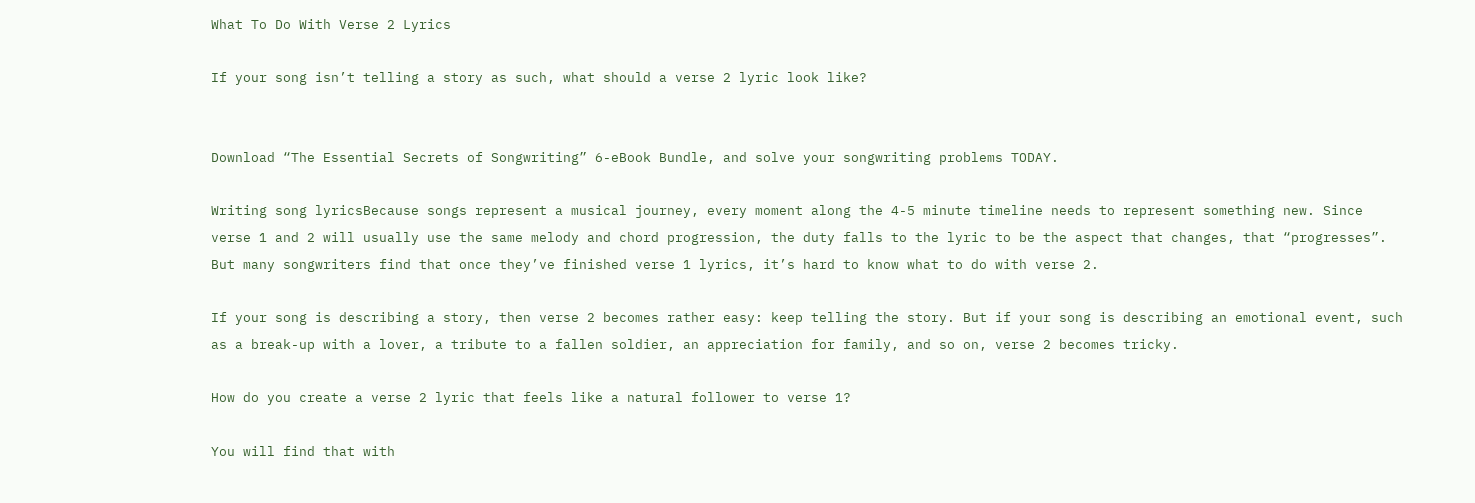What To Do With Verse 2 Lyrics

If your song isn’t telling a story as such, what should a verse 2 lyric look like?


Download “The Essential Secrets of Songwriting” 6-eBook Bundle, and solve your songwriting problems TODAY.

Writing song lyricsBecause songs represent a musical journey, every moment along the 4-5 minute timeline needs to represent something new. Since verse 1 and 2 will usually use the same melody and chord progression, the duty falls to the lyric to be the aspect that changes, that “progresses”. But many songwriters find that once they’ve finished verse 1 lyrics, it’s hard to know what to do with verse 2.

If your song is describing a story, then verse 2 becomes rather easy: keep telling the story. But if your song is describing an emotional event, such as a break-up with a lover, a tribute to a fallen soldier, an appreciation for family, and so on, verse 2 becomes tricky.

How do you create a verse 2 lyric that feels like a natural follower to verse 1?

You will find that with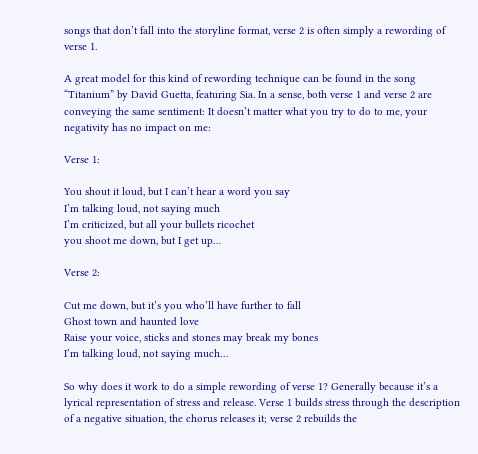songs that don’t fall into the storyline format, verse 2 is often simply a rewording of verse 1.

A great model for this kind of rewording technique can be found in the song “Titanium” by David Guetta, featuring Sia. In a sense, both verse 1 and verse 2 are conveying the same sentiment: It doesn’t matter what you try to do to me, your negativity has no impact on me:

Verse 1:

You shout it loud, but I can’t hear a word you say
I’m talking loud, not saying much
I’m criticized, but all your bullets ricochet
you shoot me down, but I get up…

Verse 2:

Cut me down, but it’s you who’ll have further to fall
Ghost town and haunted love
Raise your voice, sticks and stones may break my bones
I’m talking loud, not saying much…

So why does it work to do a simple rewording of verse 1? Generally because it’s a lyrical representation of stress and release. Verse 1 builds stress through the description of a negative situation, the chorus releases it; verse 2 rebuilds the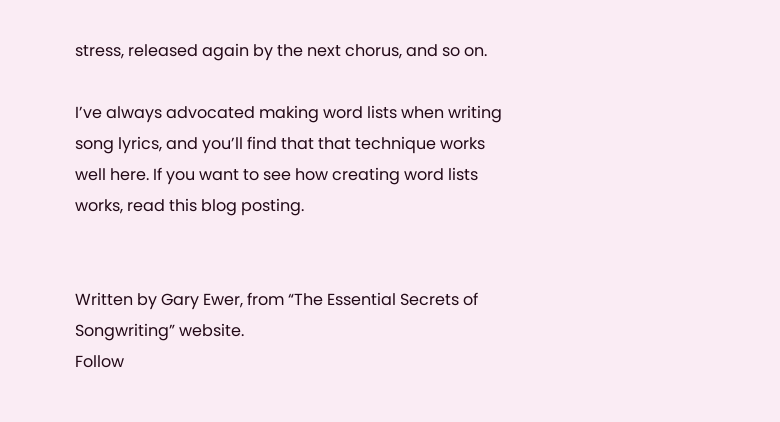stress, released again by the next chorus, and so on.

I’ve always advocated making word lists when writing song lyrics, and you’ll find that that technique works well here. If you want to see how creating word lists works, read this blog posting.


Written by Gary Ewer, from “The Essential Secrets of Songwriting” website.
Follow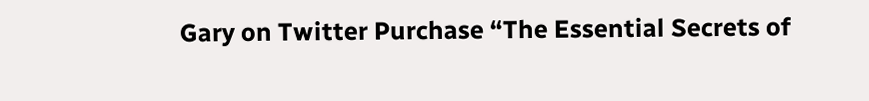Gary on Twitter Purchase “The Essential Secrets of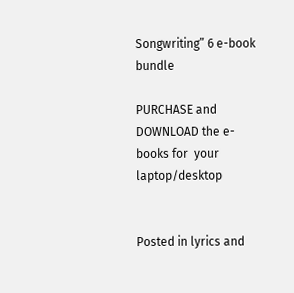Songwriting” 6 e-book bundle

PURCHASE and DOWNLOAD the e-books for  your laptop/desktop


Posted in lyrics and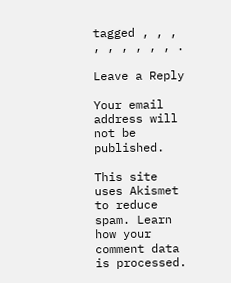tagged , , , , , , , , , .

Leave a Reply

Your email address will not be published.

This site uses Akismet to reduce spam. Learn how your comment data is processed.